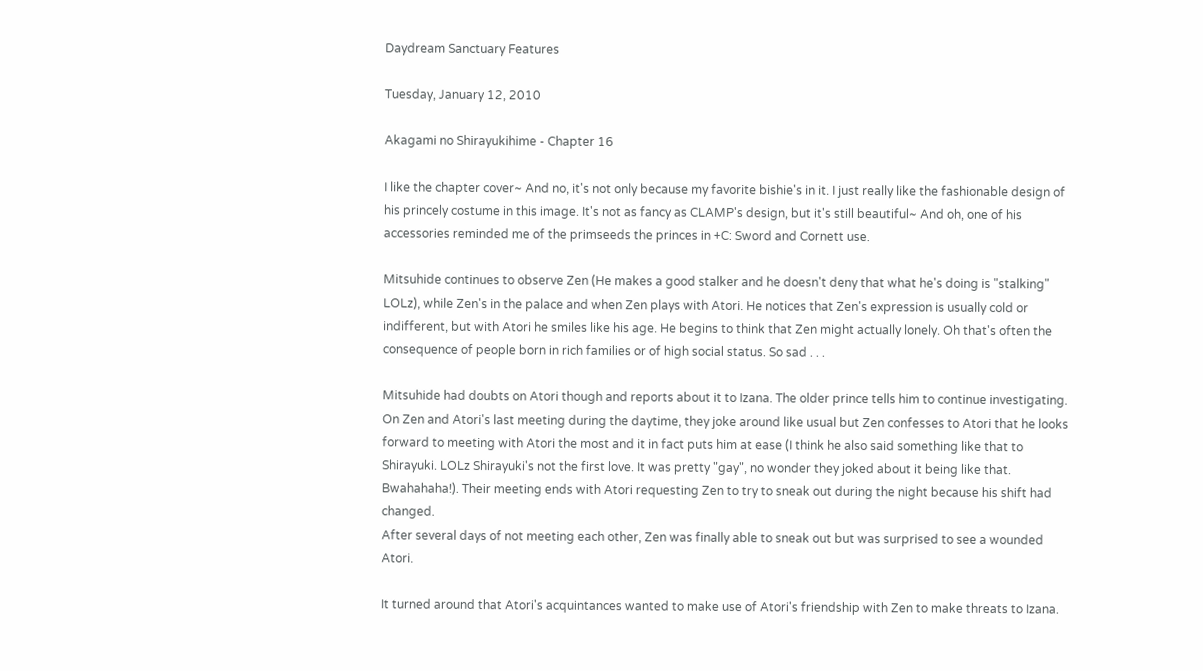Daydream Sanctuary Features

Tuesday, January 12, 2010

Akagami no Shirayukihime - Chapter 16

I like the chapter cover~ And no, it's not only because my favorite bishie's in it. I just really like the fashionable design of his princely costume in this image. It's not as fancy as CLAMP's design, but it's still beautiful~ And oh, one of his accessories reminded me of the primseeds the princes in +C: Sword and Cornett use.

Mitsuhide continues to observe Zen (He makes a good stalker and he doesn't deny that what he's doing is "stalking" LOLz), while Zen's in the palace and when Zen plays with Atori. He notices that Zen's expression is usually cold or indifferent, but with Atori he smiles like his age. He begins to think that Zen might actually lonely. Oh that's often the consequence of people born in rich families or of high social status. So sad . . .

Mitsuhide had doubts on Atori though and reports about it to Izana. The older prince tells him to continue investigating.
On Zen and Atori's last meeting during the daytime, they joke around like usual but Zen confesses to Atori that he looks forward to meeting with Atori the most and it in fact puts him at ease (I think he also said something like that to Shirayuki. LOLz Shirayuki's not the first love. It was pretty "gay", no wonder they joked about it being like that. Bwahahaha!). Their meeting ends with Atori requesting Zen to try to sneak out during the night because his shift had changed.
After several days of not meeting each other, Zen was finally able to sneak out but was surprised to see a wounded Atori.

It turned around that Atori's acquintances wanted to make use of Atori's friendship with Zen to make threats to Izana.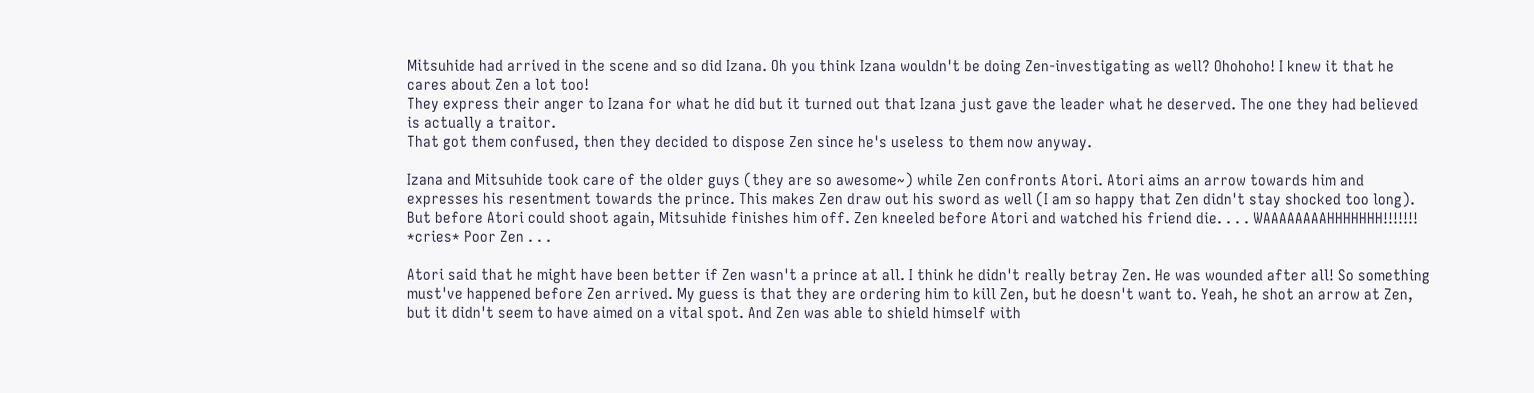Mitsuhide had arrived in the scene and so did Izana. Oh you think Izana wouldn't be doing Zen-investigating as well? Ohohoho! I knew it that he cares about Zen a lot too!
They express their anger to Izana for what he did but it turned out that Izana just gave the leader what he deserved. The one they had believed is actually a traitor.
That got them confused, then they decided to dispose Zen since he's useless to them now anyway.

Izana and Mitsuhide took care of the older guys (they are so awesome~) while Zen confronts Atori. Atori aims an arrow towards him and expresses his resentment towards the prince. This makes Zen draw out his sword as well (I am so happy that Zen didn't stay shocked too long). But before Atori could shoot again, Mitsuhide finishes him off. Zen kneeled before Atori and watched his friend die. . . . WAAAAAAAAHHHHHHH!!!!!!! *cries* Poor Zen . . .

Atori said that he might have been better if Zen wasn't a prince at all. I think he didn't really betray Zen. He was wounded after all! So something must've happened before Zen arrived. My guess is that they are ordering him to kill Zen, but he doesn't want to. Yeah, he shot an arrow at Zen, but it didn't seem to have aimed on a vital spot. And Zen was able to shield himself with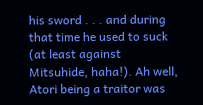his sword . . . and during that time he used to suck (at least against Mitsuhide, haha!). Ah well, Atori being a traitor was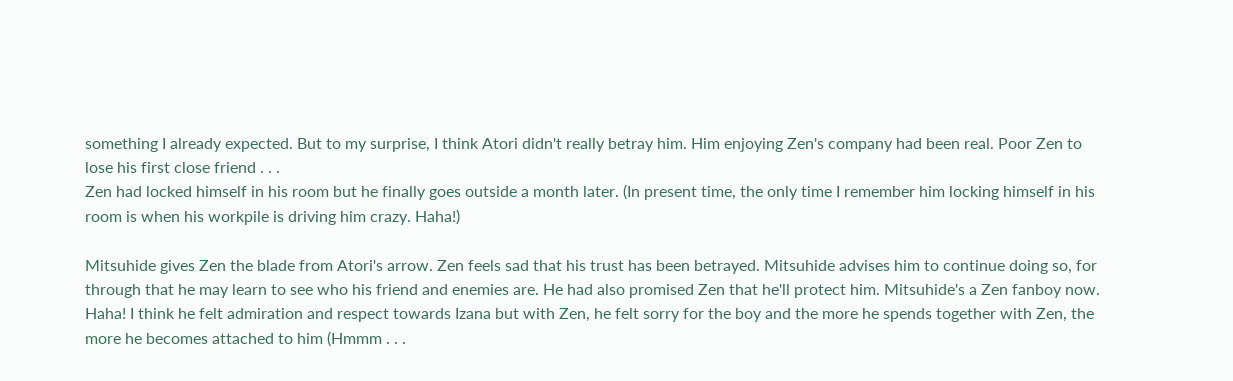something I already expected. But to my surprise, I think Atori didn't really betray him. Him enjoying Zen's company had been real. Poor Zen to lose his first close friend . . .
Zen had locked himself in his room but he finally goes outside a month later. (In present time, the only time I remember him locking himself in his room is when his workpile is driving him crazy. Haha!)

Mitsuhide gives Zen the blade from Atori's arrow. Zen feels sad that his trust has been betrayed. Mitsuhide advises him to continue doing so, for through that he may learn to see who his friend and enemies are. He had also promised Zen that he'll protect him. Mitsuhide's a Zen fanboy now. Haha! I think he felt admiration and respect towards Izana but with Zen, he felt sorry for the boy and the more he spends together with Zen, the more he becomes attached to him (Hmmm . . .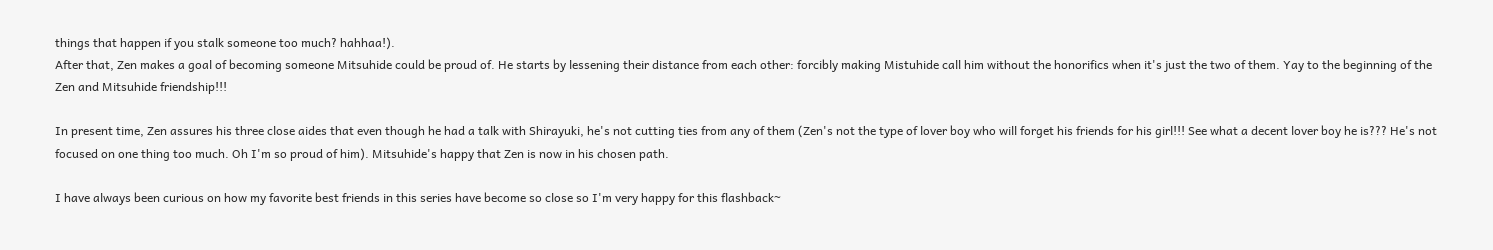things that happen if you stalk someone too much? hahhaa!).
After that, Zen makes a goal of becoming someone Mitsuhide could be proud of. He starts by lessening their distance from each other: forcibly making Mistuhide call him without the honorifics when it's just the two of them. Yay to the beginning of the Zen and Mitsuhide friendship!!!

In present time, Zen assures his three close aides that even though he had a talk with Shirayuki, he's not cutting ties from any of them (Zen's not the type of lover boy who will forget his friends for his girl!!! See what a decent lover boy he is??? He's not focused on one thing too much. Oh I'm so proud of him). Mitsuhide's happy that Zen is now in his chosen path.

I have always been curious on how my favorite best friends in this series have become so close so I'm very happy for this flashback~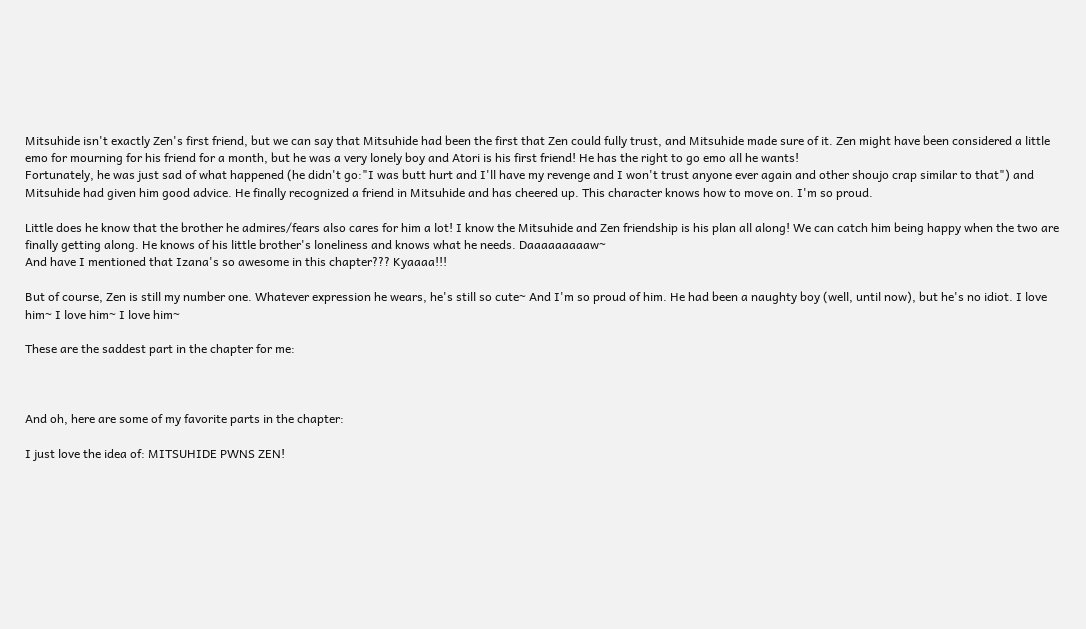Mitsuhide isn't exactly Zen's first friend, but we can say that Mitsuhide had been the first that Zen could fully trust, and Mitsuhide made sure of it. Zen might have been considered a little emo for mourning for his friend for a month, but he was a very lonely boy and Atori is his first friend! He has the right to go emo all he wants!
Fortunately, he was just sad of what happened (he didn't go:"I was butt hurt and I'll have my revenge and I won't trust anyone ever again and other shoujo crap similar to that") and Mitsuhide had given him good advice. He finally recognized a friend in Mitsuhide and has cheered up. This character knows how to move on. I'm so proud.

Little does he know that the brother he admires/fears also cares for him a lot! I know the Mitsuhide and Zen friendship is his plan all along! We can catch him being happy when the two are finally getting along. He knows of his little brother's loneliness and knows what he needs. Daaaaaaaaaw~
And have I mentioned that Izana's so awesome in this chapter??? Kyaaaa!!!

But of course, Zen is still my number one. Whatever expression he wears, he's still so cute~ And I'm so proud of him. He had been a naughty boy (well, until now), but he's no idiot. I love him~ I love him~ I love him~

These are the saddest part in the chapter for me:



And oh, here are some of my favorite parts in the chapter:

I just love the idea of: MITSUHIDE PWNS ZEN!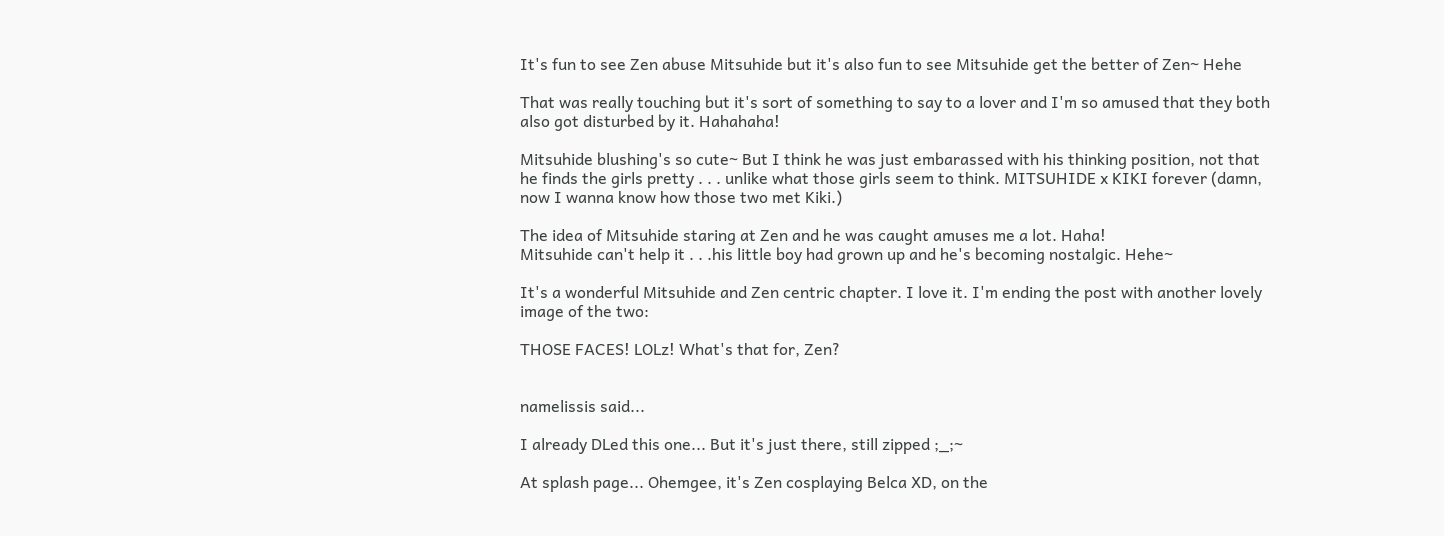It's fun to see Zen abuse Mitsuhide but it's also fun to see Mitsuhide get the better of Zen~ Hehe

That was really touching but it's sort of something to say to a lover and I'm so amused that they both also got disturbed by it. Hahahaha!

Mitsuhide blushing's so cute~ But I think he was just embarassed with his thinking position, not that he finds the girls pretty . . . unlike what those girls seem to think. MITSUHIDE x KIKI forever (damn, now I wanna know how those two met Kiki.)

The idea of Mitsuhide staring at Zen and he was caught amuses me a lot. Haha!
Mitsuhide can't help it . . .his little boy had grown up and he's becoming nostalgic. Hehe~

It's a wonderful Mitsuhide and Zen centric chapter. I love it. I'm ending the post with another lovely image of the two:

THOSE FACES! LOLz! What's that for, Zen?


namelissis said...

I already DLed this one... But it's just there, still zipped ;_;~

At splash page... Ohemgee, it's Zen cosplaying Belca XD, on the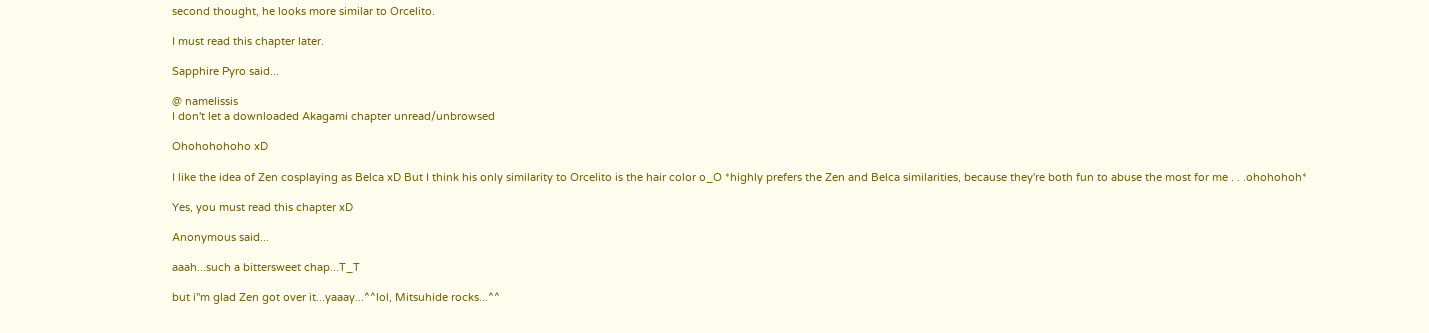second thought, he looks more similar to Orcelito.

I must read this chapter later.

Sapphire Pyro said...

@ namelissis
I don't let a downloaded Akagami chapter unread/unbrowsed

Ohohohohoho xD

I like the idea of Zen cosplaying as Belca xD But I think his only similarity to Orcelito is the hair color o_O *highly prefers the Zen and Belca similarities, because they're both fun to abuse the most for me . . .ohohohoh*

Yes, you must read this chapter xD

Anonymous said...

aaah...such a bittersweet chap...T_T

but i''m glad Zen got over it...yaaay...^^lol, Mitsuhide rocks...^^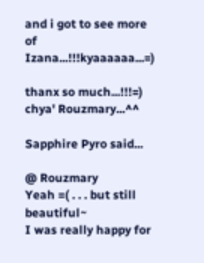and i got to see more of Izana...!!!kyaaaaaa...=)

thanx so much...!!!=)
chya' Rouzmary...^^

Sapphire Pyro said...

@ Rouzmary
Yeah =( . . . but still beautiful~
I was really happy for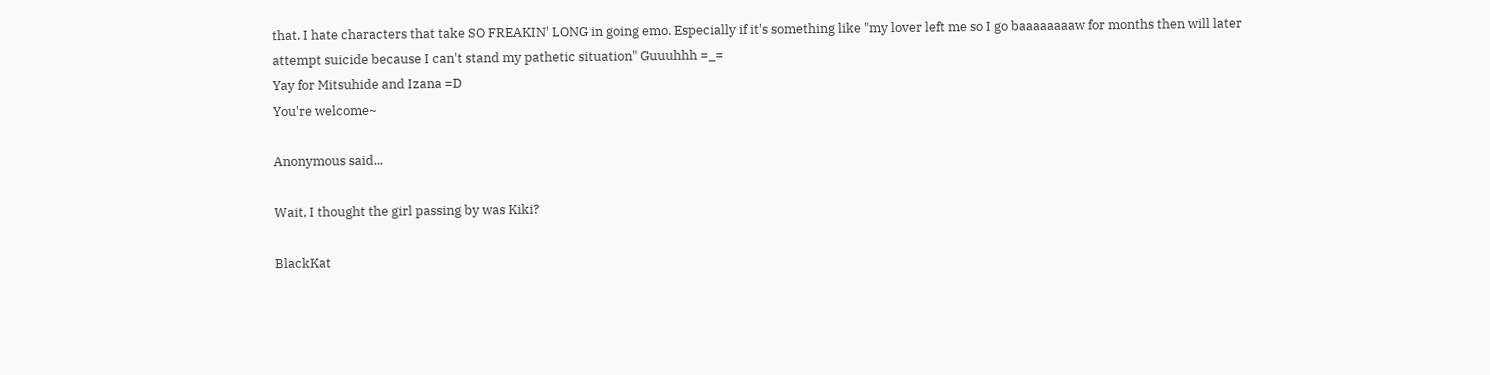that. I hate characters that take SO FREAKIN' LONG in going emo. Especially if it's something like "my lover left me so I go baaaaaaaaw for months then will later attempt suicide because I can't stand my pathetic situation" Guuuhhh =_=
Yay for Mitsuhide and Izana =D
You're welcome~

Anonymous said...

Wait, I thought the girl passing by was Kiki?

BlackKat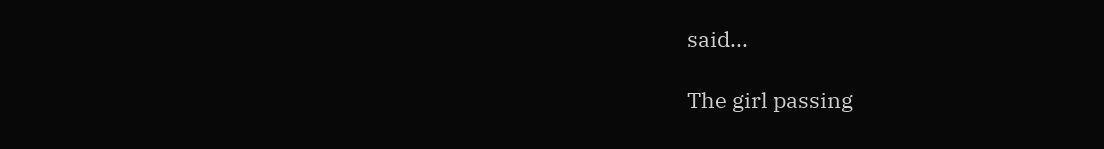said...

The girl passing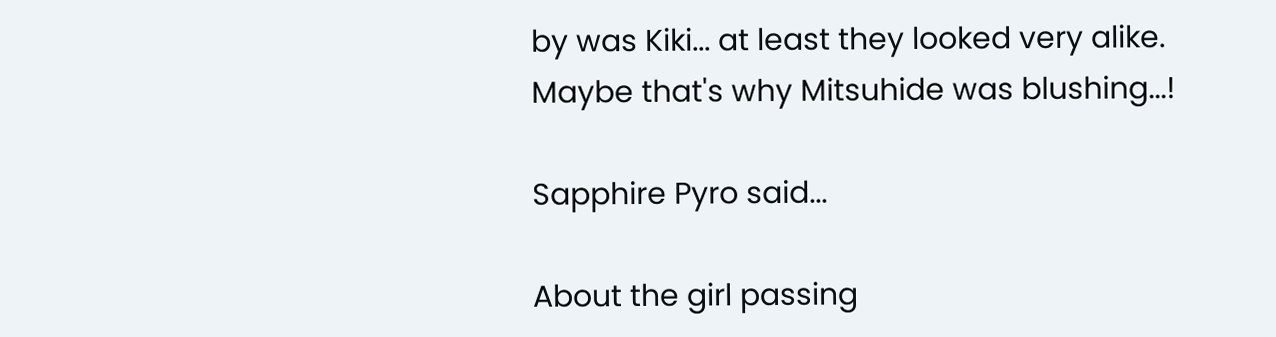by was Kiki... at least they looked very alike. Maybe that's why Mitsuhide was blushing...!

Sapphire Pyro said...

About the girl passing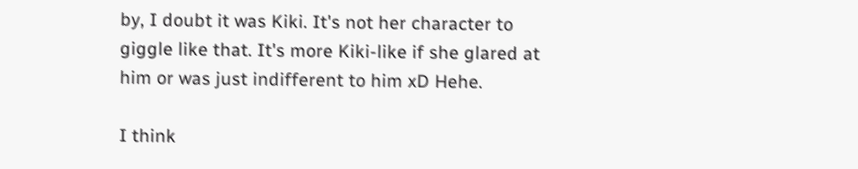by, I doubt it was Kiki. It's not her character to giggle like that. It's more Kiki-like if she glared at him or was just indifferent to him xD Hehe.

I think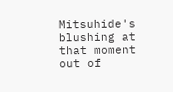Mitsuhide's blushing at that moment out of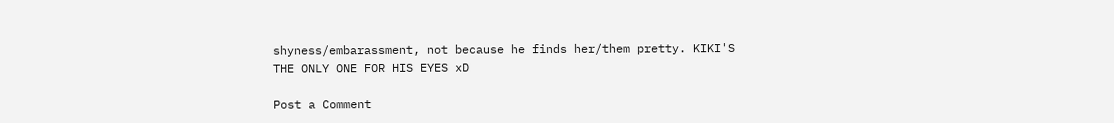shyness/embarassment, not because he finds her/them pretty. KIKI'S THE ONLY ONE FOR HIS EYES xD

Post a Comment